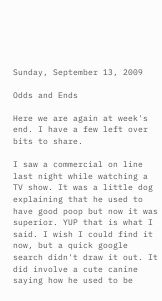Sunday, September 13, 2009

Odds and Ends

Here we are again at week's end. I have a few left over bits to share.

I saw a commercial on line last night while watching a TV show. It was a little dog explaining that he used to have good poop but now it was superior. YUP that is what I said. I wish I could find it now, but a quick google search didn't draw it out. It did involve a cute canine saying how he used to be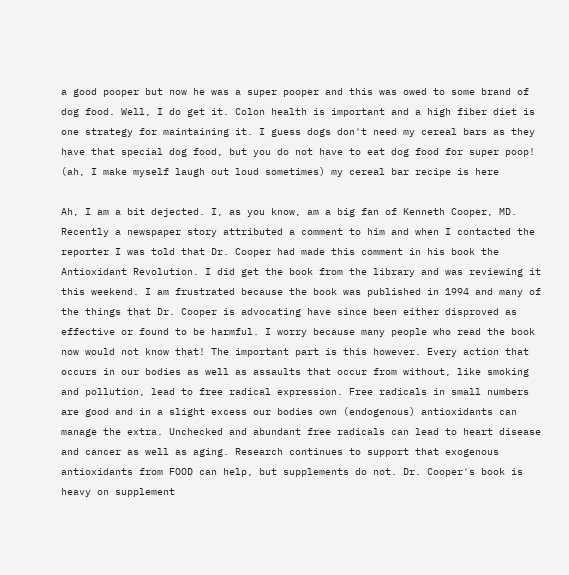a good pooper but now he was a super pooper and this was owed to some brand of dog food. Well, I do get it. Colon health is important and a high fiber diet is one strategy for maintaining it. I guess dogs don't need my cereal bars as they have that special dog food, but you do not have to eat dog food for super poop! (ah, I make myself laugh out loud sometimes) my cereal bar recipe is here

Ah, I am a bit dejected. I, as you know, am a big fan of Kenneth Cooper, MD. Recently a newspaper story attributed a comment to him and when I contacted the reporter I was told that Dr. Cooper had made this comment in his book the Antioxidant Revolution. I did get the book from the library and was reviewing it this weekend. I am frustrated because the book was published in 1994 and many of the things that Dr. Cooper is advocating have since been either disproved as effective or found to be harmful. I worry because many people who read the book now would not know that! The important part is this however. Every action that occurs in our bodies as well as assaults that occur from without, like smoking and pollution, lead to free radical expression. Free radicals in small numbers are good and in a slight excess our bodies own (endogenous) antioxidants can manage the extra. Unchecked and abundant free radicals can lead to heart disease and cancer as well as aging. Research continues to support that exogenous antioxidants from FOOD can help, but supplements do not. Dr. Cooper's book is heavy on supplement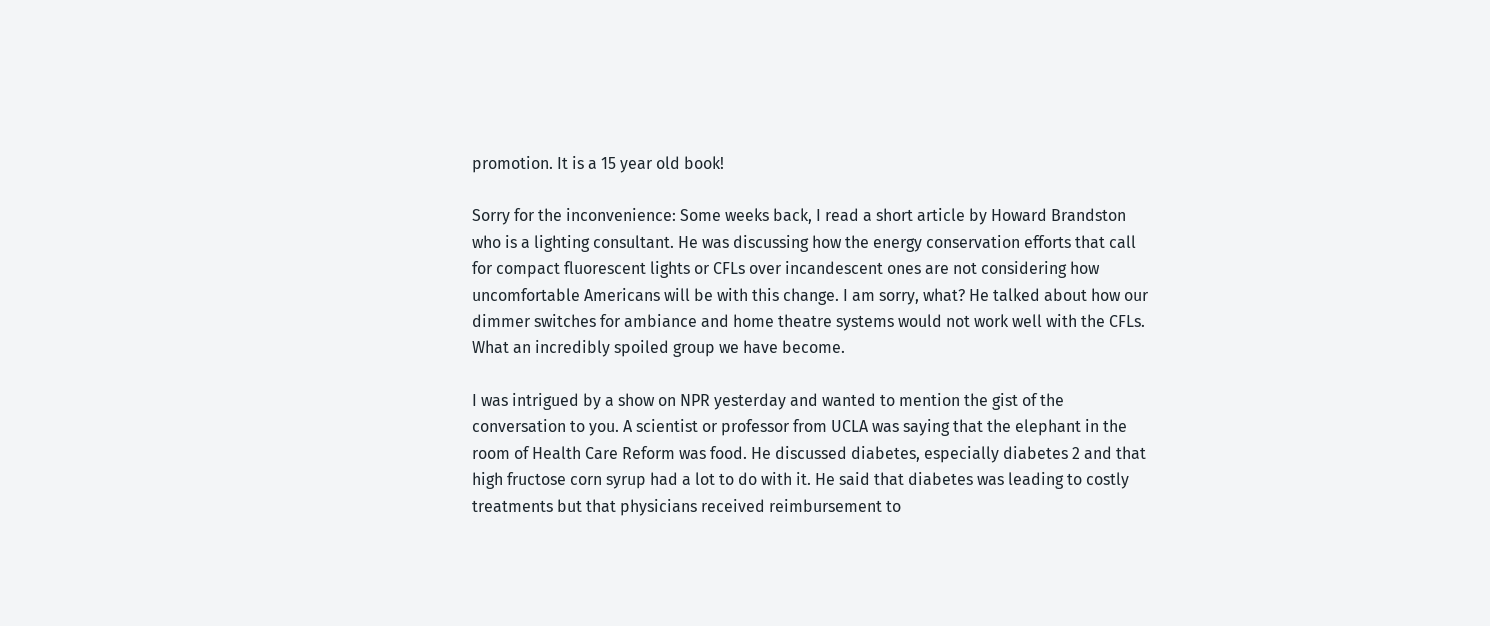promotion. It is a 15 year old book!

Sorry for the inconvenience: Some weeks back, I read a short article by Howard Brandston who is a lighting consultant. He was discussing how the energy conservation efforts that call for compact fluorescent lights or CFLs over incandescent ones are not considering how uncomfortable Americans will be with this change. I am sorry, what? He talked about how our dimmer switches for ambiance and home theatre systems would not work well with the CFLs. What an incredibly spoiled group we have become.

I was intrigued by a show on NPR yesterday and wanted to mention the gist of the conversation to you. A scientist or professor from UCLA was saying that the elephant in the room of Health Care Reform was food. He discussed diabetes, especially diabetes 2 and that high fructose corn syrup had a lot to do with it. He said that diabetes was leading to costly treatments but that physicians received reimbursement to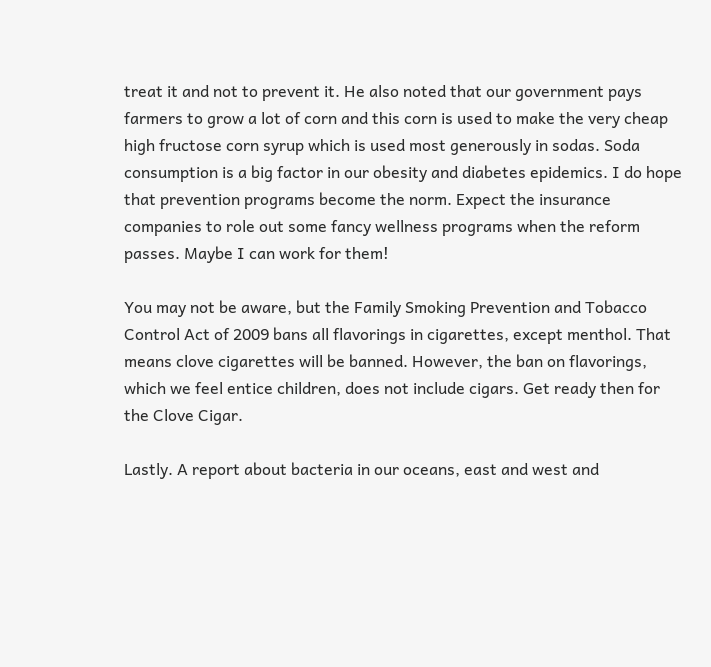treat it and not to prevent it. He also noted that our government pays farmers to grow a lot of corn and this corn is used to make the very cheap high fructose corn syrup which is used most generously in sodas. Soda consumption is a big factor in our obesity and diabetes epidemics. I do hope that prevention programs become the norm. Expect the insurance companies to role out some fancy wellness programs when the reform passes. Maybe I can work for them!

You may not be aware, but the Family Smoking Prevention and Tobacco Control Act of 2009 bans all flavorings in cigarettes, except menthol. That means clove cigarettes will be banned. However, the ban on flavorings, which we feel entice children, does not include cigars. Get ready then for the Clove Cigar.

Lastly. A report about bacteria in our oceans, east and west and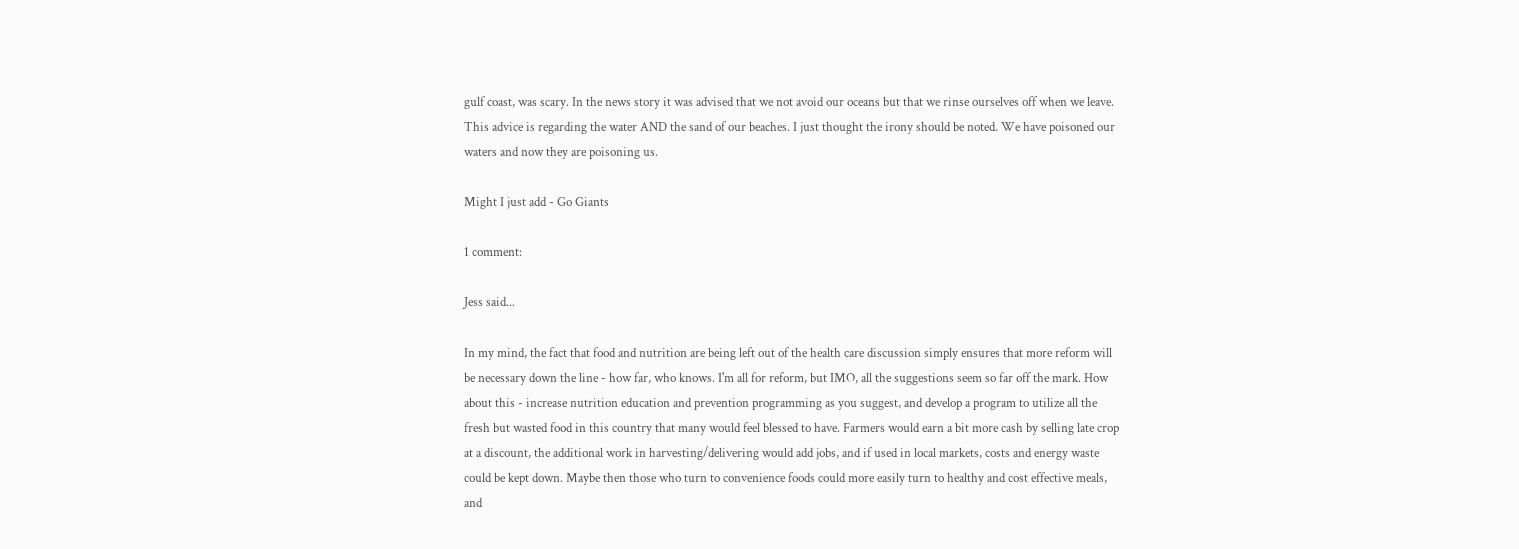gulf coast, was scary. In the news story it was advised that we not avoid our oceans but that we rinse ourselves off when we leave. This advice is regarding the water AND the sand of our beaches. I just thought the irony should be noted. We have poisoned our waters and now they are poisoning us.

Might I just add - Go Giants

1 comment:

Jess said...

In my mind, the fact that food and nutrition are being left out of the health care discussion simply ensures that more reform will be necessary down the line - how far, who knows. I'm all for reform, but IMO, all the suggestions seem so far off the mark. How about this - increase nutrition education and prevention programming as you suggest, and develop a program to utilize all the fresh but wasted food in this country that many would feel blessed to have. Farmers would earn a bit more cash by selling late crop at a discount, the additional work in harvesting/delivering would add jobs, and if used in local markets, costs and energy waste could be kept down. Maybe then those who turn to convenience foods could more easily turn to healthy and cost effective meals, and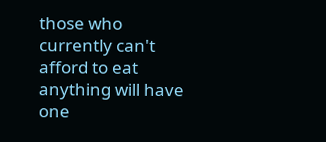those who currently can't afford to eat anything will have one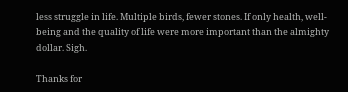less struggle in life. Multiple birds, fewer stones. If only health, well-being and the quality of life were more important than the almighty dollar. Sigh.

Thanks for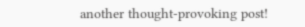another thought-provoking post!